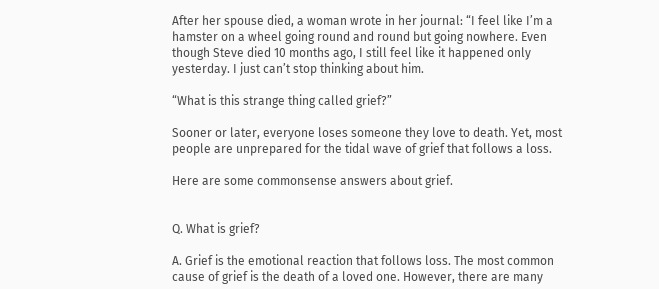After her spouse died, a woman wrote in her journal: “I feel like I’m a hamster on a wheel going round and round but going nowhere. Even though Steve died 10 months ago, I still feel like it happened only yesterday. I just can’t stop thinking about him.

“What is this strange thing called grief?”

Sooner or later, everyone loses someone they love to death. Yet, most people are unprepared for the tidal wave of grief that follows a loss.

Here are some commonsense answers about grief.


Q. What is grief?

A. Grief is the emotional reaction that follows loss. The most common cause of grief is the death of a loved one. However, there are many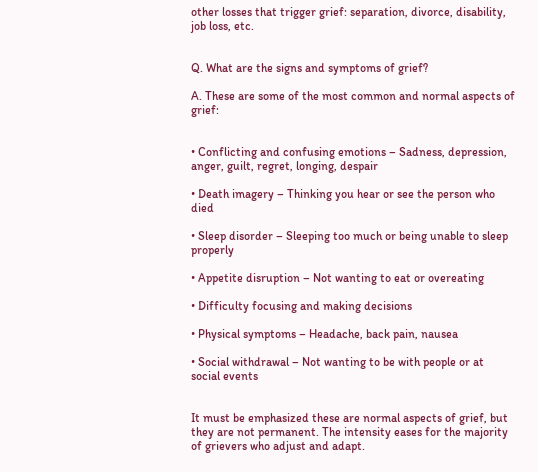other losses that trigger grief: separation, divorce, disability, job loss, etc.


Q. What are the signs and symptoms of grief?

A. These are some of the most common and normal aspects of grief:


• Conflicting and confusing emotions – Sadness, depression, anger, guilt, regret, longing, despair

• Death imagery – Thinking you hear or see the person who died

• Sleep disorder – Sleeping too much or being unable to sleep properly

• Appetite disruption – Not wanting to eat or overeating

• Difficulty focusing and making decisions

• Physical symptoms – Headache, back pain, nausea

• Social withdrawal – Not wanting to be with people or at social events


It must be emphasized these are normal aspects of grief, but they are not permanent. The intensity eases for the majority of grievers who adjust and adapt.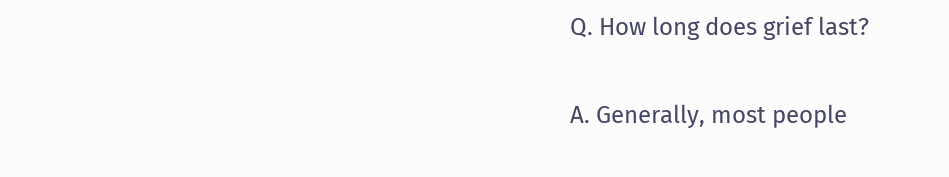Q. How long does grief last?

A. Generally, most people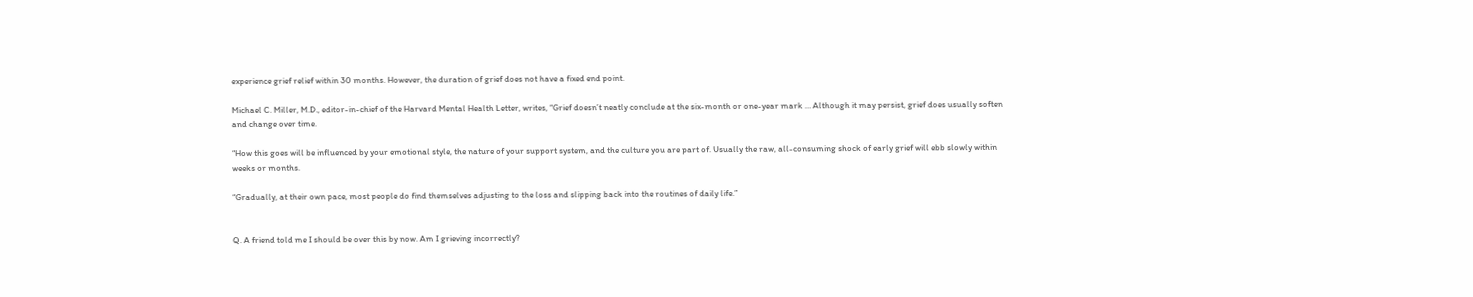experience grief relief within 30 months. However, the duration of grief does not have a fixed end point.

Michael C. Miller, M.D., editor-in-chief of the Harvard Mental Health Letter, writes, “Grief doesn’t neatly conclude at the six-month or one-year mark … Although it may persist, grief does usually soften and change over time.

“How this goes will be influenced by your emotional style, the nature of your support system, and the culture you are part of. Usually the raw, all-consuming shock of early grief will ebb slowly within weeks or months.

“Gradually, at their own pace, most people do find themselves adjusting to the loss and slipping back into the routines of daily life.”


Q. A friend told me I should be over this by now. Am I grieving incorrectly?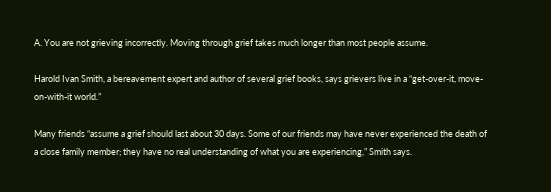A. You are not grieving incorrectly. Moving through grief takes much longer than most people assume.

Harold Ivan Smith, a bereavement expert and author of several grief books, says grievers live in a “get-over-it, move-on-with-it world.”

Many friends “assume a grief should last about 30 days. Some of our friends may have never experienced the death of a close family member; they have no real understanding of what you are experiencing,” Smith says.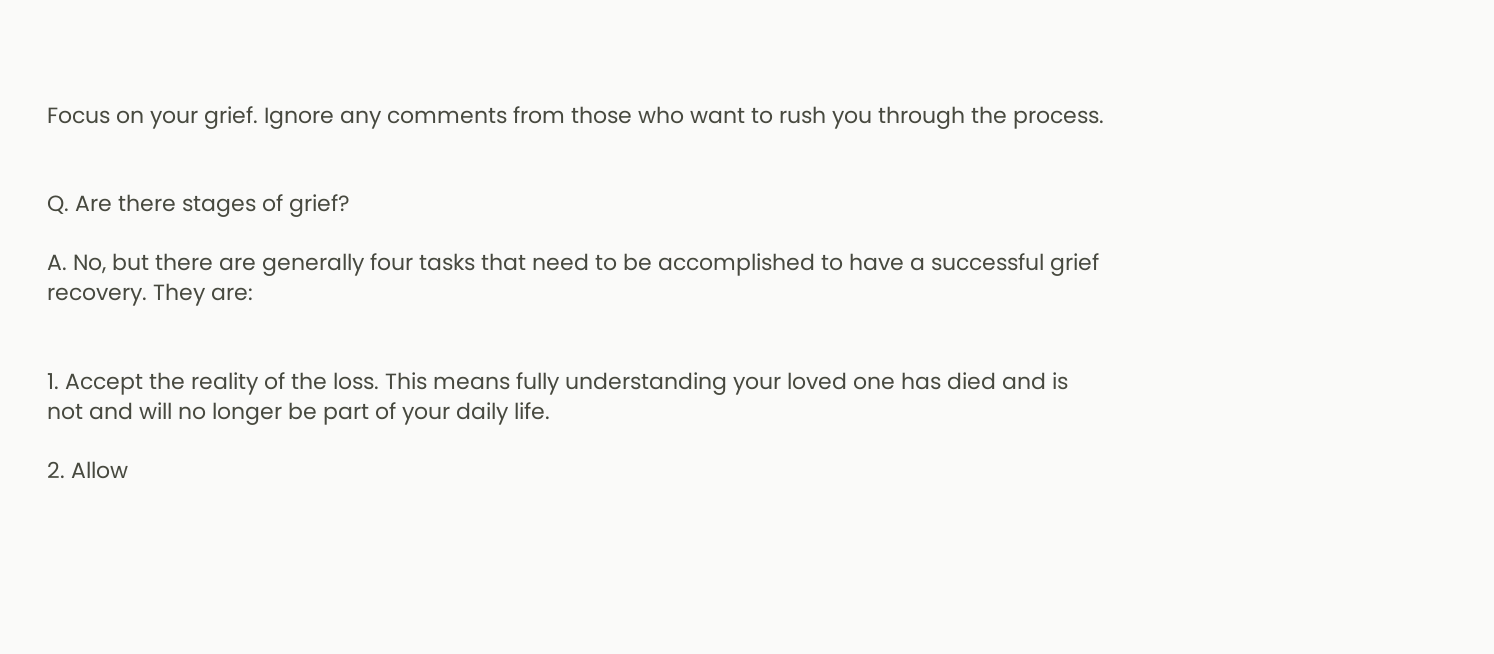Focus on your grief. Ignore any comments from those who want to rush you through the process.


Q. Are there stages of grief?

A. No, but there are generally four tasks that need to be accomplished to have a successful grief recovery. They are:


1. Accept the reality of the loss. This means fully understanding your loved one has died and is not and will no longer be part of your daily life.

2. Allow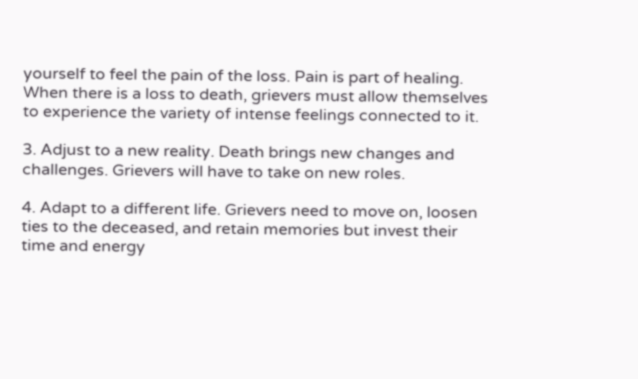yourself to feel the pain of the loss. Pain is part of healing. When there is a loss to death, grievers must allow themselves to experience the variety of intense feelings connected to it.

3. Adjust to a new reality. Death brings new changes and challenges. Grievers will have to take on new roles.

4. Adapt to a different life. Grievers need to move on, loosen ties to the deceased, and retain memories but invest their time and energy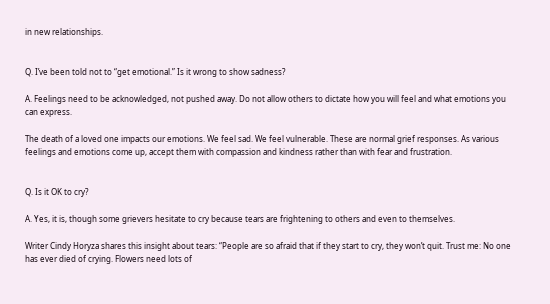in new relationships.


Q. I’ve been told not to “get emotional.” Is it wrong to show sadness?

A. Feelings need to be acknowledged, not pushed away. Do not allow others to dictate how you will feel and what emotions you can express.

The death of a loved one impacts our emotions. We feel sad. We feel vulnerable. These are normal grief responses. As various feelings and emotions come up, accept them with compassion and kindness rather than with fear and frustration.


Q. Is it OK to cry?

A. Yes, it is, though some grievers hesitate to cry because tears are frightening to others and even to themselves.

Writer Cindy Horyza shares this insight about tears: “People are so afraid that if they start to cry, they won’t quit. Trust me: No one has ever died of crying. Flowers need lots of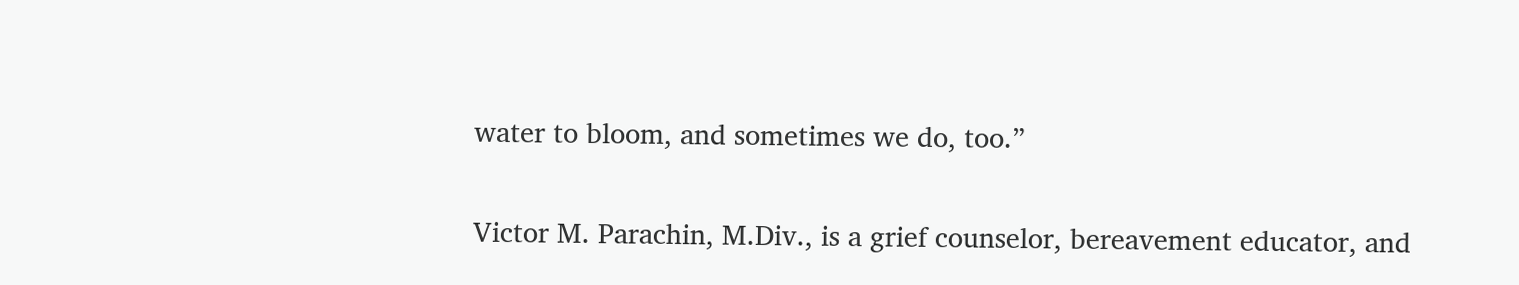water to bloom, and sometimes we do, too.”


Victor M. Parachin, M.Div., is a grief counselor, bereavement educator, and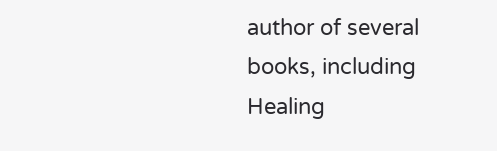author of several books, including Healing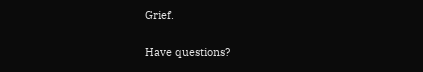Grief.

Have questions?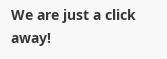We are just a click away!